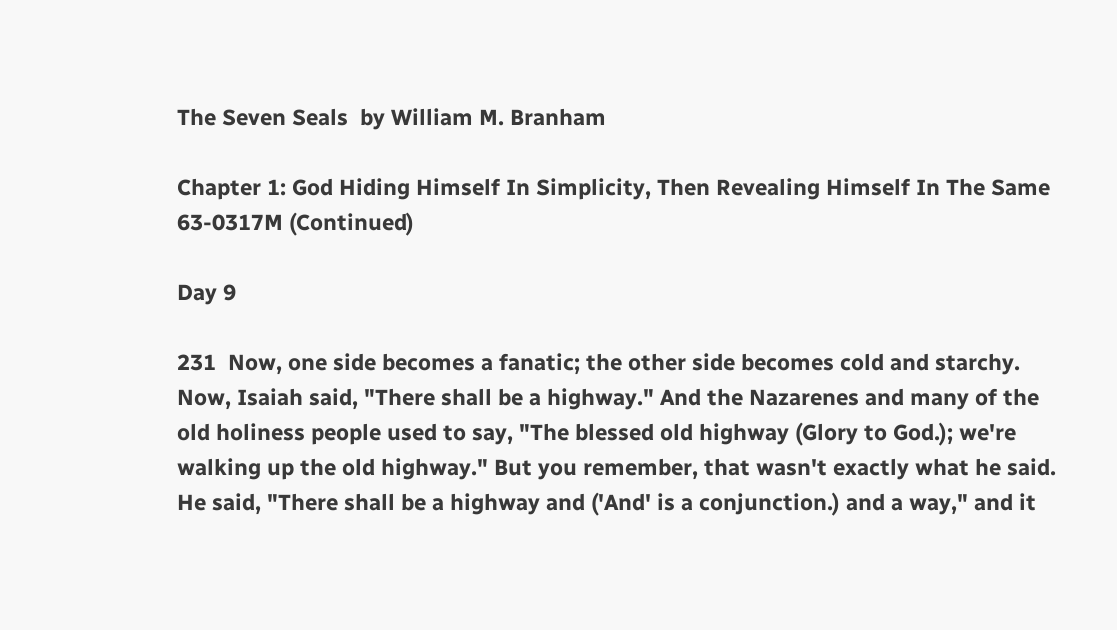The Seven Seals  by William M. Branham

Chapter 1: God Hiding Himself In Simplicity, Then Revealing Himself In The Same 63-0317M (Continued)

Day 9

231  Now, one side becomes a fanatic; the other side becomes cold and starchy. Now, Isaiah said, "There shall be a highway." And the Nazarenes and many of the old holiness people used to say, "The blessed old highway (Glory to God.); we're walking up the old highway." But you remember, that wasn't exactly what he said. He said, "There shall be a highway and ('And' is a conjunction.) and a way," and it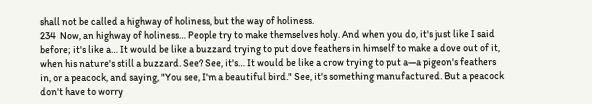shall not be called a highway of holiness, but the way of holiness.
234  Now, an highway of holiness… People try to make themselves holy. And when you do, it's just like I said before; it's like a… It would be like a buzzard trying to put dove feathers in himself to make a dove out of it, when his nature's still a buzzard. See? See, it's… It would be like a crow trying to put a—a pigeon's feathers in, or a peacock, and saying, "You see, I'm a beautiful bird." See, it's something manufactured. But a peacock don't have to worry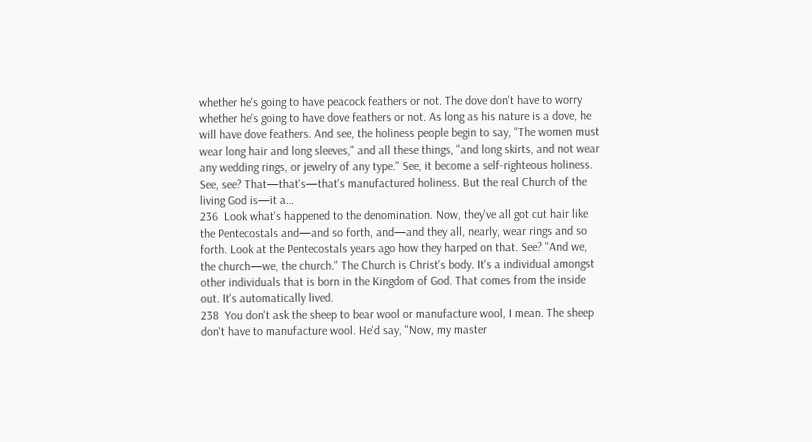whether he's going to have peacock feathers or not. The dove don't have to worry whether he's going to have dove feathers or not. As long as his nature is a dove, he will have dove feathers. And see, the holiness people begin to say, "The women must wear long hair and long sleeves," and all these things, "and long skirts, and not wear any wedding rings, or jewelry of any type." See, it become a self-righteous holiness. See, see? That—that's—that's manufactured holiness. But the real Church of the living God is—it a…
236  Look what's happened to the denomination. Now, they've all got cut hair like the Pentecostals and—and so forth, and—and they all, nearly, wear rings and so forth. Look at the Pentecostals years ago how they harped on that. See? "And we, the church—we, the church." The Church is Christ's body. It's a individual amongst other individuals that is born in the Kingdom of God. That comes from the inside out. It's automatically lived.
238  You don't ask the sheep to bear wool or manufacture wool, I mean. The sheep don't have to manufacture wool. He'd say, "Now, my master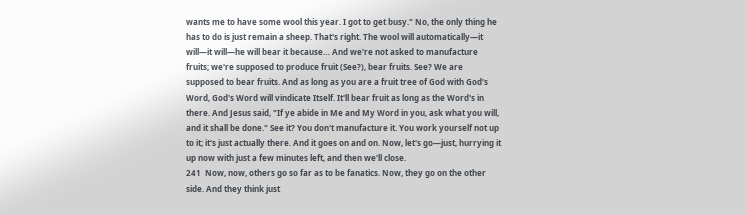wants me to have some wool this year. I got to get busy." No, the only thing he has to do is just remain a sheep. That's right. The wool will automatically—it will—it will—he will bear it because… And we're not asked to manufacture fruits; we're supposed to produce fruit (See?), bear fruits. See? We are supposed to bear fruits. And as long as you are a fruit tree of God with God's Word, God's Word will vindicate Itself. It'll bear fruit as long as the Word's in there. And Jesus said, "If ye abide in Me and My Word in you, ask what you will, and it shall be done." See it? You don't manufacture it. You work yourself not up to it; it's just actually there. And it goes on and on. Now, let's go—just, hurrying it up now with just a few minutes left, and then we'll close.
241  Now, now, others go so far as to be fanatics. Now, they go on the other side. And they think just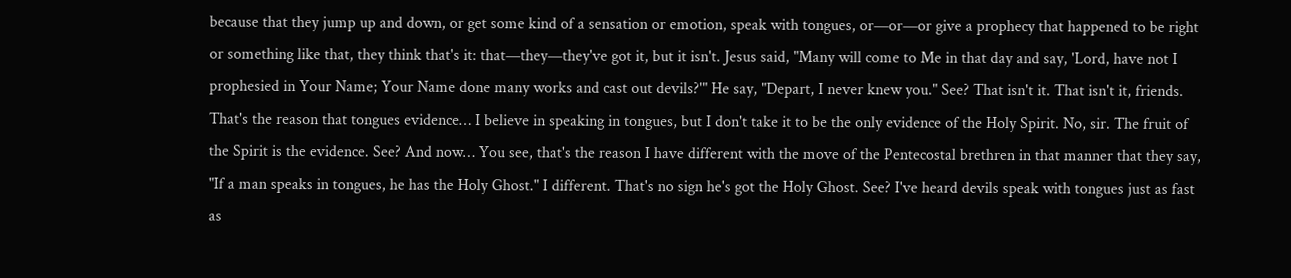because that they jump up and down, or get some kind of a sensation or emotion, speak with tongues, or—or—or give a prophecy that happened to be right or something like that, they think that's it: that—they—they've got it, but it isn't. Jesus said, "Many will come to Me in that day and say, 'Lord, have not I prophesied in Your Name; Your Name done many works and cast out devils?'" He say, "Depart, I never knew you." See? That isn't it. That isn't it, friends. That's the reason that tongues evidence… I believe in speaking in tongues, but I don't take it to be the only evidence of the Holy Spirit. No, sir. The fruit of the Spirit is the evidence. See? And now… You see, that's the reason I have different with the move of the Pentecostal brethren in that manner that they say, "If a man speaks in tongues, he has the Holy Ghost." I different. That's no sign he's got the Holy Ghost. See? I've heard devils speak with tongues just as fast as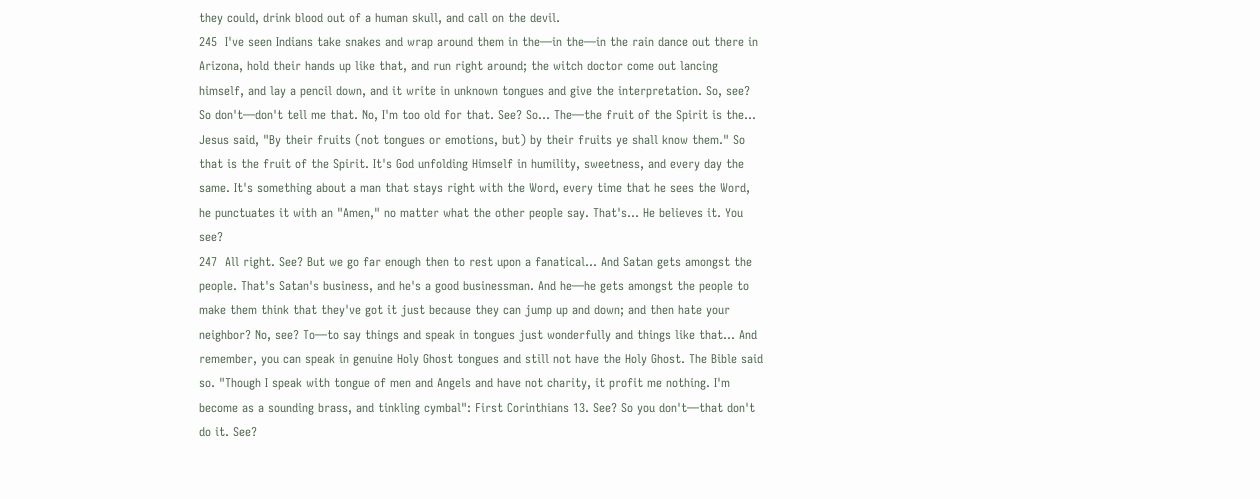they could, drink blood out of a human skull, and call on the devil.
245  I've seen Indians take snakes and wrap around them in the—in the—in the rain dance out there in Arizona, hold their hands up like that, and run right around; the witch doctor come out lancing himself, and lay a pencil down, and it write in unknown tongues and give the interpretation. So, see? So don't—don't tell me that. No, I'm too old for that. See? So… The—the fruit of the Spirit is the… Jesus said, "By their fruits (not tongues or emotions, but) by their fruits ye shall know them." So that is the fruit of the Spirit. It's God unfolding Himself in humility, sweetness, and every day the same. It's something about a man that stays right with the Word, every time that he sees the Word, he punctuates it with an "Amen," no matter what the other people say. That's… He believes it. You see?
247  All right. See? But we go far enough then to rest upon a fanatical… And Satan gets amongst the people. That's Satan's business, and he's a good businessman. And he—he gets amongst the people to make them think that they've got it just because they can jump up and down; and then hate your neighbor? No, see? To—to say things and speak in tongues just wonderfully and things like that… And remember, you can speak in genuine Holy Ghost tongues and still not have the Holy Ghost. The Bible said so. "Though I speak with tongue of men and Angels and have not charity, it profit me nothing. I'm become as a sounding brass, and tinkling cymbal": First Corinthians 13. See? So you don't—that don't do it. See?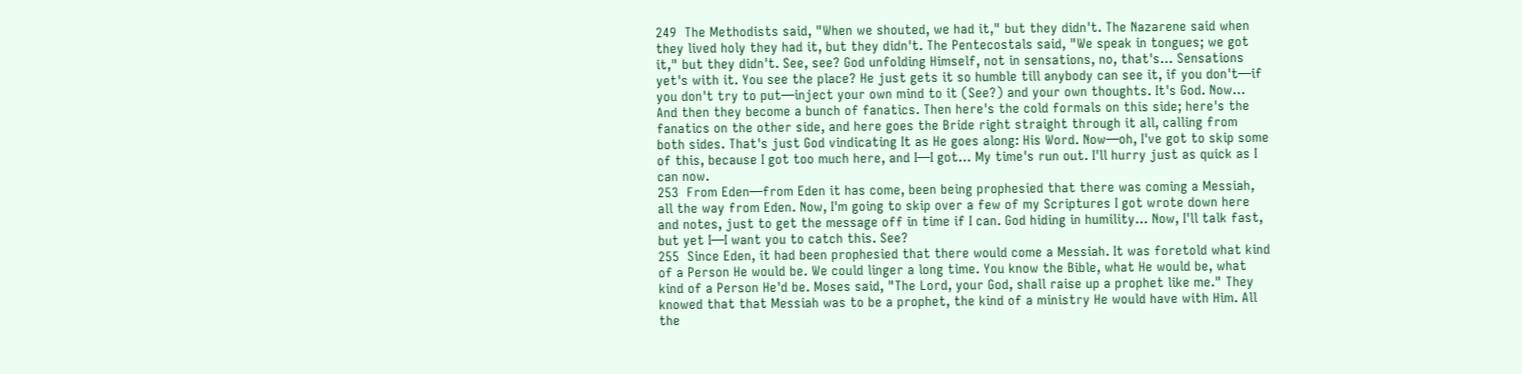249  The Methodists said, "When we shouted, we had it," but they didn't. The Nazarene said when they lived holy they had it, but they didn't. The Pentecostals said, "We speak in tongues; we got it," but they didn't. See, see? God unfolding Himself, not in sensations, no, that's… Sensations yet's with it. You see the place? He just gets it so humble till anybody can see it, if you don't—if you don't try to put—inject your own mind to it (See?) and your own thoughts. It's God. Now… And then they become a bunch of fanatics. Then here's the cold formals on this side; here's the fanatics on the other side, and here goes the Bride right straight through it all, calling from both sides. That's just God vindicating It as He goes along: His Word. Now—oh, I've got to skip some of this, because I got too much here, and I—I got… My time's run out. I'll hurry just as quick as I can now.
253  From Eden—from Eden it has come, been being prophesied that there was coming a Messiah, all the way from Eden. Now, I'm going to skip over a few of my Scriptures I got wrote down here and notes, just to get the message off in time if I can. God hiding in humility… Now, I'll talk fast, but yet I—I want you to catch this. See?
255  Since Eden, it had been prophesied that there would come a Messiah. It was foretold what kind of a Person He would be. We could linger a long time. You know the Bible, what He would be, what kind of a Person He'd be. Moses said, "The Lord, your God, shall raise up a prophet like me." They knowed that that Messiah was to be a prophet, the kind of a ministry He would have with Him. All the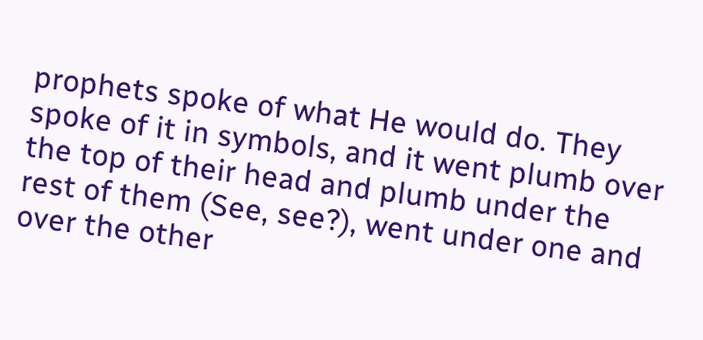prophets spoke of what He would do. They spoke of it in symbols, and it went plumb over the top of their head and plumb under the rest of them (See, see?), went under one and over the other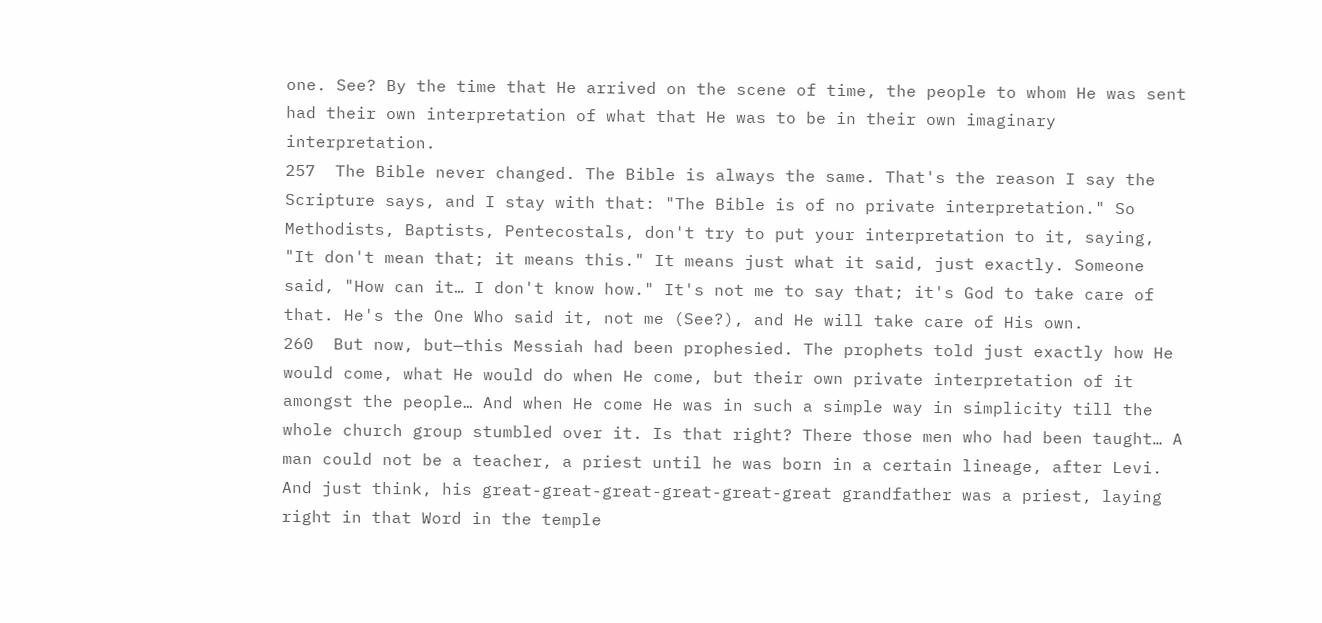one. See? By the time that He arrived on the scene of time, the people to whom He was sent had their own interpretation of what that He was to be in their own imaginary interpretation.
257  The Bible never changed. The Bible is always the same. That's the reason I say the Scripture says, and I stay with that: "The Bible is of no private interpretation." So Methodists, Baptists, Pentecostals, don't try to put your interpretation to it, saying, "It don't mean that; it means this." It means just what it said, just exactly. Someone said, "How can it… I don't know how." It's not me to say that; it's God to take care of that. He's the One Who said it, not me (See?), and He will take care of His own.
260  But now, but—this Messiah had been prophesied. The prophets told just exactly how He would come, what He would do when He come, but their own private interpretation of it amongst the people… And when He come He was in such a simple way in simplicity till the whole church group stumbled over it. Is that right? There those men who had been taught… A man could not be a teacher, a priest until he was born in a certain lineage, after Levi. And just think, his great-great-great-great-great-great grandfather was a priest, laying right in that Word in the temple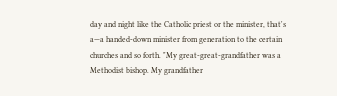day and night like the Catholic priest or the minister, that's a—a handed-down minister from generation to the certain churches and so forth. "My great-great-grandfather was a Methodist bishop. My grandfather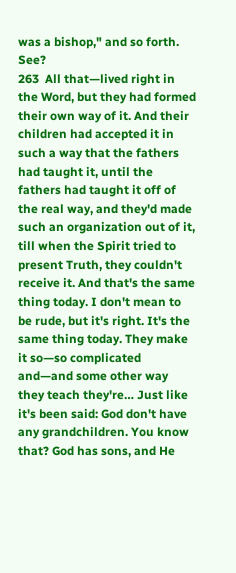was a bishop," and so forth. See?
263  All that—lived right in the Word, but they had formed their own way of it. And their children had accepted it in such a way that the fathers had taught it, until the fathers had taught it off of the real way, and they'd made such an organization out of it, till when the Spirit tried to present Truth, they couldn't receive it. And that's the same thing today. I don't mean to be rude, but it's right. It's the same thing today. They make it so—so complicated and—and some other way they teach they're… Just like it's been said: God don't have any grandchildren. You know that? God has sons, and He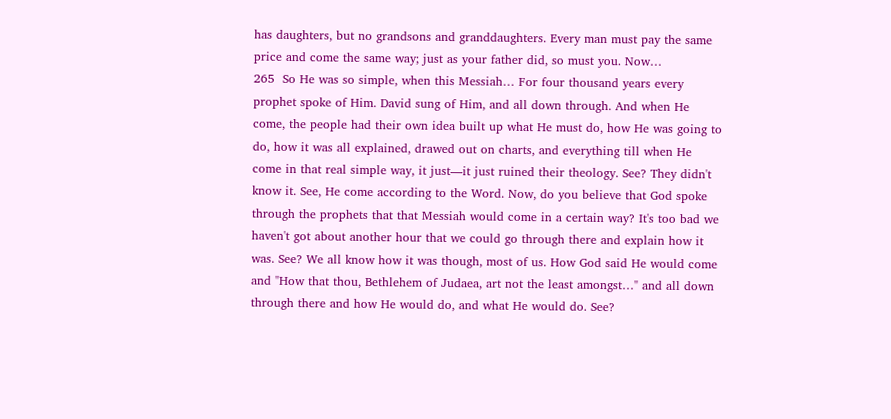has daughters, but no grandsons and granddaughters. Every man must pay the same price and come the same way; just as your father did, so must you. Now…
265  So He was so simple, when this Messiah… For four thousand years every prophet spoke of Him. David sung of Him, and all down through. And when He come, the people had their own idea built up what He must do, how He was going to do, how it was all explained, drawed out on charts, and everything till when He come in that real simple way, it just—it just ruined their theology. See? They didn't know it. See, He come according to the Word. Now, do you believe that God spoke through the prophets that that Messiah would come in a certain way? It's too bad we haven't got about another hour that we could go through there and explain how it was. See? We all know how it was though, most of us. How God said He would come and "How that thou, Bethlehem of Judaea, art not the least amongst…" and all down through there and how He would do, and what He would do. See?